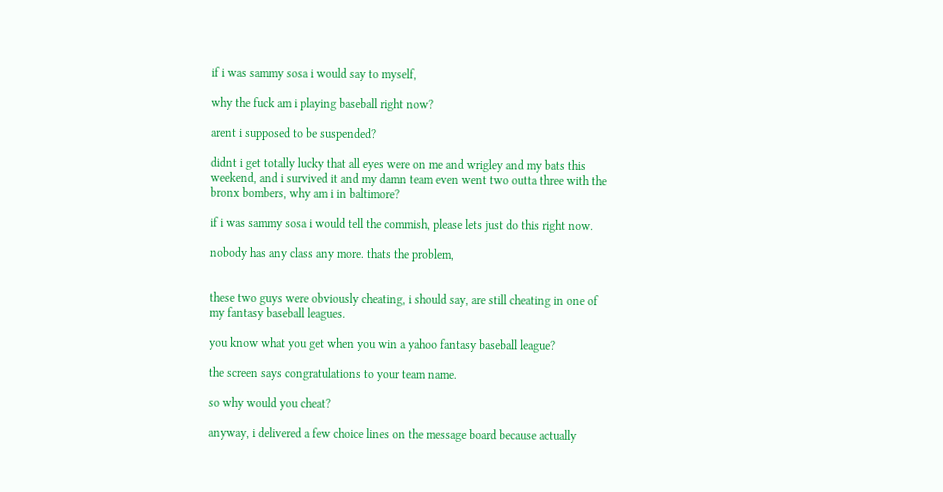if i was sammy sosa i would say to myself,

why the fuck am i playing baseball right now?

arent i supposed to be suspended?

didnt i get totally lucky that all eyes were on me and wrigley and my bats this weekend, and i survived it and my damn team even went two outta three with the bronx bombers, why am i in baltimore?

if i was sammy sosa i would tell the commish, please lets just do this right now.

nobody has any class any more. thats the problem,


these two guys were obviously cheating, i should say, are still cheating in one of my fantasy baseball leagues.

you know what you get when you win a yahoo fantasy baseball league?

the screen says congratulations to your team name.

so why would you cheat?

anyway, i delivered a few choice lines on the message board because actually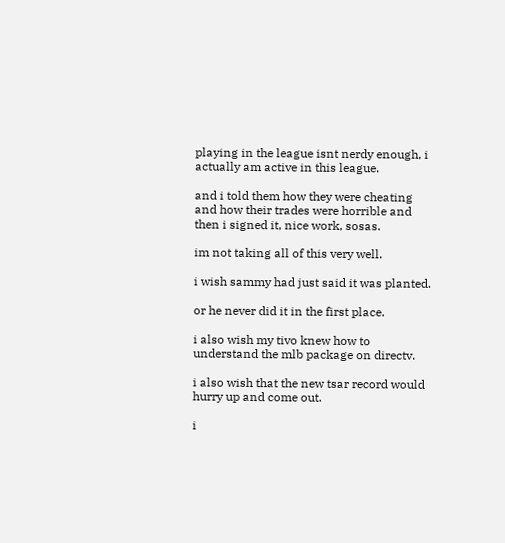playing in the league isnt nerdy enough, i actually am active in this league.

and i told them how they were cheating and how their trades were horrible and then i signed it, nice work, sosas.

im not taking all of this very well.

i wish sammy had just said it was planted.

or he never did it in the first place.

i also wish my tivo knew how to understand the mlb package on directv.

i also wish that the new tsar record would hurry up and come out.

i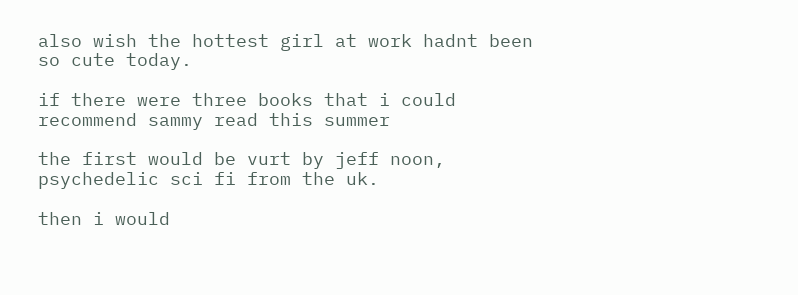also wish the hottest girl at work hadnt been so cute today.

if there were three books that i could recommend sammy read this summer

the first would be vurt by jeff noon, psychedelic sci fi from the uk.

then i would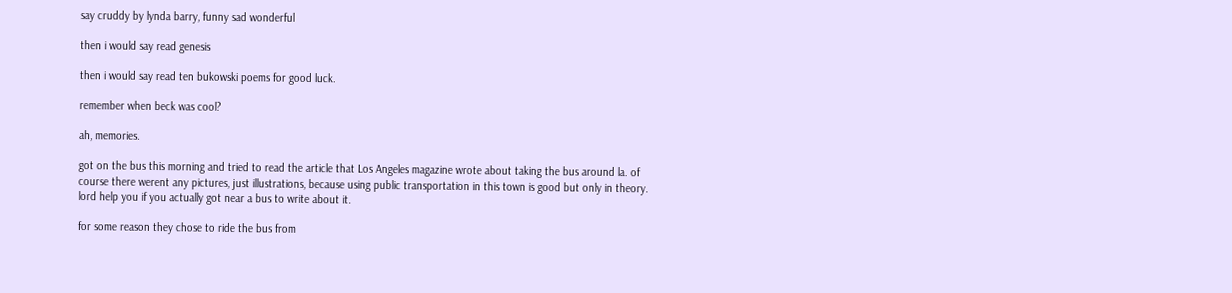say cruddy by lynda barry, funny sad wonderful

then i would say read genesis

then i would say read ten bukowski poems for good luck.

remember when beck was cool?

ah, memories.

got on the bus this morning and tried to read the article that Los Angeles magazine wrote about taking the bus around la. of course there werent any pictures, just illustrations, because using public transportation in this town is good but only in theory. lord help you if you actually got near a bus to write about it.

for some reason they chose to ride the bus from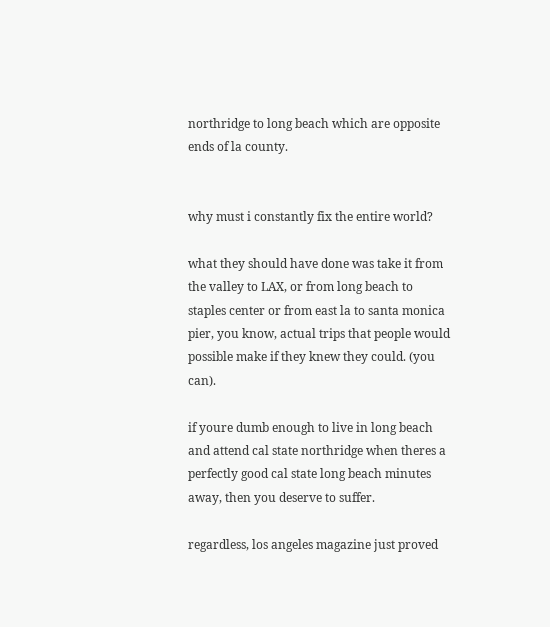northridge to long beach which are opposite ends of la county.


why must i constantly fix the entire world?

what they should have done was take it from the valley to LAX, or from long beach to staples center or from east la to santa monica pier, you know, actual trips that people would possible make if they knew they could. (you can).

if youre dumb enough to live in long beach and attend cal state northridge when theres a perfectly good cal state long beach minutes away, then you deserve to suffer.

regardless, los angeles magazine just proved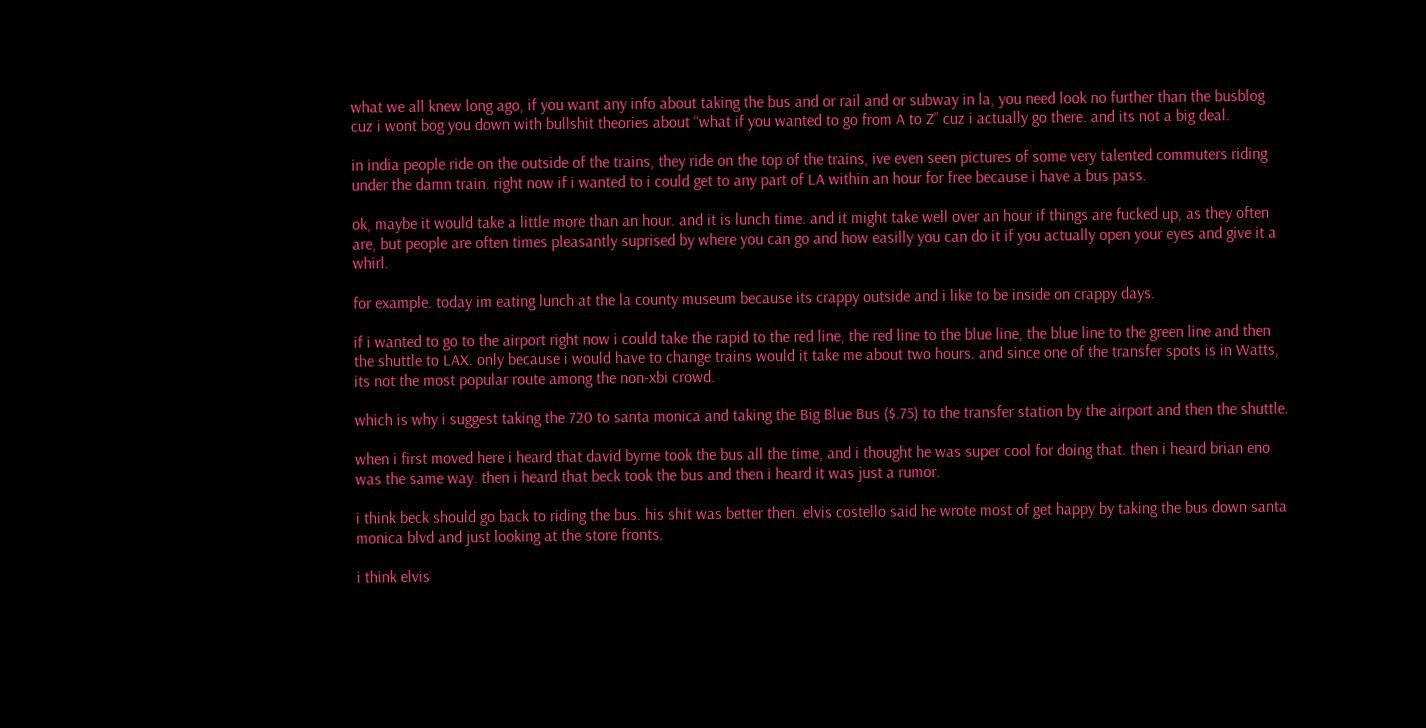what we all knew long ago, if you want any info about taking the bus and or rail and or subway in la, you need look no further than the busblog cuz i wont bog you down with bullshit theories about “what if you wanted to go from A to Z” cuz i actually go there. and its not a big deal.

in india people ride on the outside of the trains, they ride on the top of the trains, ive even seen pictures of some very talented commuters riding under the damn train. right now if i wanted to i could get to any part of LA within an hour for free because i have a bus pass.

ok, maybe it would take a little more than an hour. and it is lunch time. and it might take well over an hour if things are fucked up, as they often are, but people are often times pleasantly suprised by where you can go and how easilly you can do it if you actually open your eyes and give it a whirl.

for example. today im eating lunch at the la county museum because its crappy outside and i like to be inside on crappy days.

if i wanted to go to the airport right now i could take the rapid to the red line, the red line to the blue line, the blue line to the green line and then the shuttle to LAX. only because i would have to change trains would it take me about two hours. and since one of the transfer spots is in Watts, its not the most popular route among the non-xbi crowd.

which is why i suggest taking the 720 to santa monica and taking the Big Blue Bus ($.75) to the transfer station by the airport and then the shuttle.

when i first moved here i heard that david byrne took the bus all the time, and i thought he was super cool for doing that. then i heard brian eno was the same way. then i heard that beck took the bus and then i heard it was just a rumor.

i think beck should go back to riding the bus. his shit was better then. elvis costello said he wrote most of get happy by taking the bus down santa monica blvd and just looking at the store fronts.

i think elvis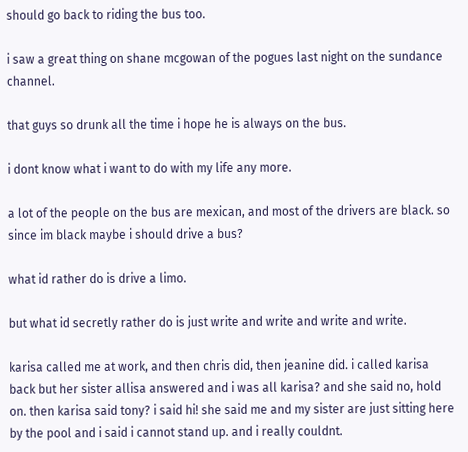should go back to riding the bus too.

i saw a great thing on shane mcgowan of the pogues last night on the sundance channel.

that guys so drunk all the time i hope he is always on the bus.

i dont know what i want to do with my life any more.

a lot of the people on the bus are mexican, and most of the drivers are black. so since im black maybe i should drive a bus?

what id rather do is drive a limo.

but what id secretly rather do is just write and write and write and write.

karisa called me at work, and then chris did, then jeanine did. i called karisa back but her sister allisa answered and i was all karisa? and she said no, hold on. then karisa said tony? i said hi! she said me and my sister are just sitting here by the pool and i said i cannot stand up. and i really couldnt.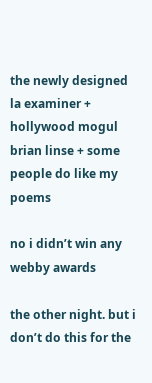the newly designed la examiner + hollywood mogul brian linse + some people do like my poems

no i didn’t win any webby awards

the other night. but i don’t do this for the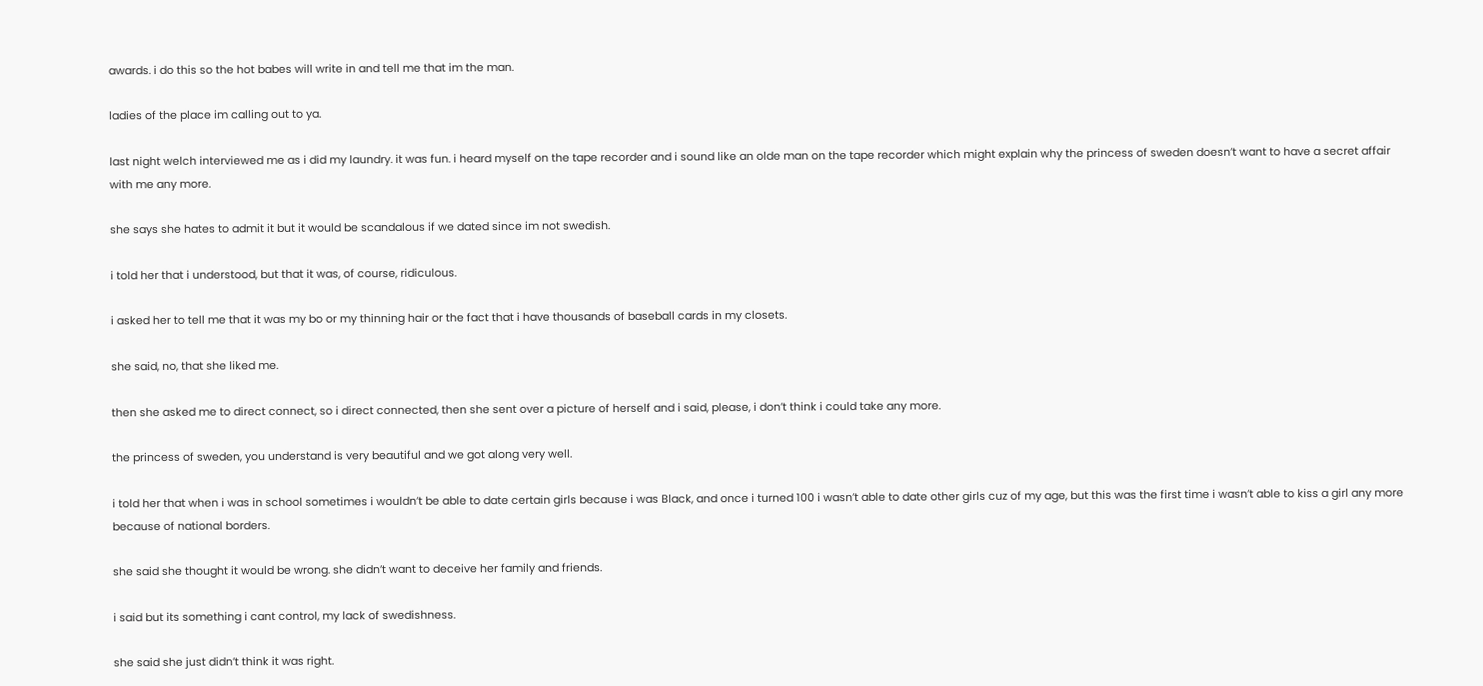awards. i do this so the hot babes will write in and tell me that im the man.

ladies of the place im calling out to ya.

last night welch interviewed me as i did my laundry. it was fun. i heard myself on the tape recorder and i sound like an olde man on the tape recorder which might explain why the princess of sweden doesn’t want to have a secret affair with me any more.

she says she hates to admit it but it would be scandalous if we dated since im not swedish.

i told her that i understood, but that it was, of course, ridiculous.

i asked her to tell me that it was my bo or my thinning hair or the fact that i have thousands of baseball cards in my closets.

she said, no, that she liked me.

then she asked me to direct connect, so i direct connected, then she sent over a picture of herself and i said, please, i don’t think i could take any more.

the princess of sweden, you understand is very beautiful and we got along very well.

i told her that when i was in school sometimes i wouldn’t be able to date certain girls because i was Black, and once i turned 100 i wasn’t able to date other girls cuz of my age, but this was the first time i wasn’t able to kiss a girl any more because of national borders.

she said she thought it would be wrong. she didn’t want to deceive her family and friends.

i said but its something i cant control, my lack of swedishness.

she said she just didn’t think it was right.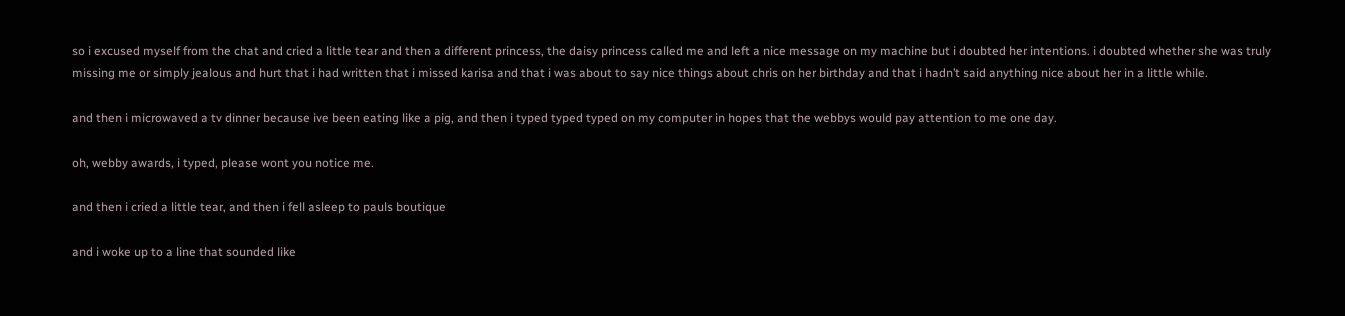so i excused myself from the chat and cried a little tear and then a different princess, the daisy princess called me and left a nice message on my machine but i doubted her intentions. i doubted whether she was truly missing me or simply jealous and hurt that i had written that i missed karisa and that i was about to say nice things about chris on her birthday and that i hadn’t said anything nice about her in a little while.

and then i microwaved a tv dinner because ive been eating like a pig, and then i typed typed typed on my computer in hopes that the webbys would pay attention to me one day.

oh, webby awards, i typed, please wont you notice me.

and then i cried a little tear, and then i fell asleep to pauls boutique

and i woke up to a line that sounded like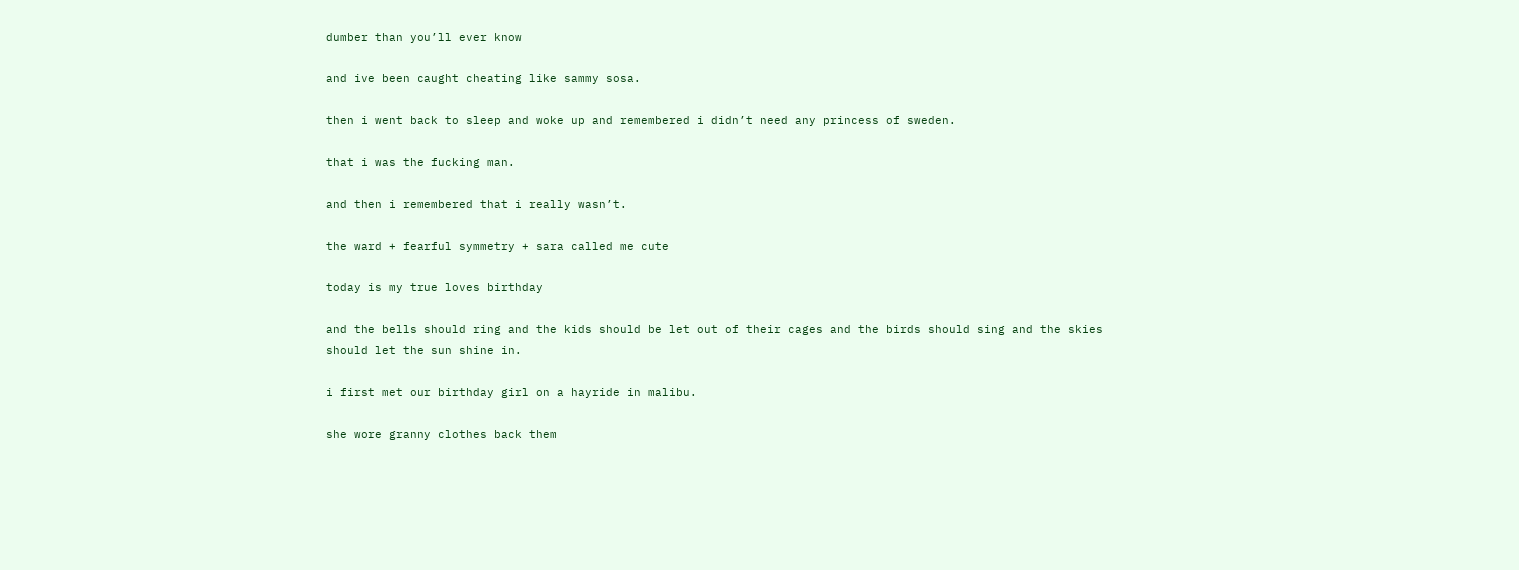dumber than you’ll ever know

and ive been caught cheating like sammy sosa.

then i went back to sleep and woke up and remembered i didn’t need any princess of sweden.

that i was the fucking man.

and then i remembered that i really wasn’t.

the ward + fearful symmetry + sara called me cute

today is my true loves birthday

and the bells should ring and the kids should be let out of their cages and the birds should sing and the skies should let the sun shine in.

i first met our birthday girl on a hayride in malibu.

she wore granny clothes back them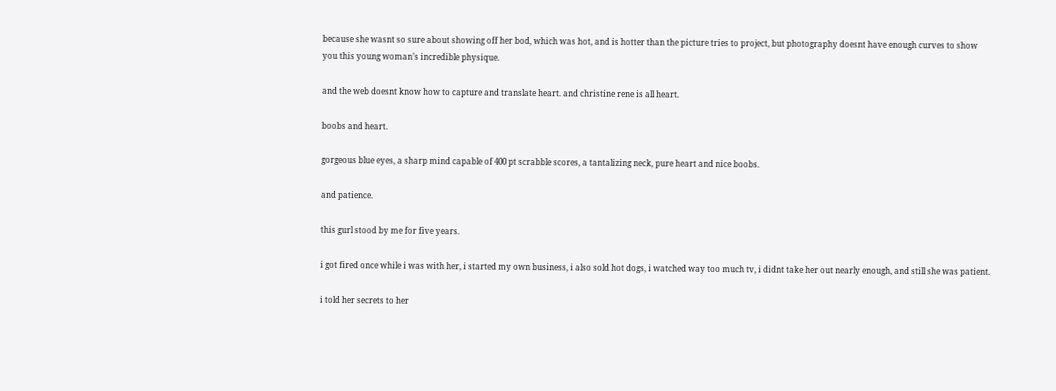because she wasnt so sure about showing off her bod, which was hot, and is hotter than the picture tries to project, but photography doesnt have enough curves to show you this young woman’s incredible physique.

and the web doesnt know how to capture and translate heart. and christine rene is all heart.

boobs and heart.

gorgeous blue eyes, a sharp mind capable of 400 pt scrabble scores, a tantalizing neck, pure heart and nice boobs.

and patience.

this gurl stood by me for five years.

i got fired once while i was with her, i started my own business, i also sold hot dogs, i watched way too much tv, i didnt take her out nearly enough, and still she was patient.

i told her secrets to her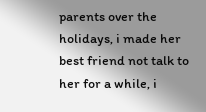parents over the holidays, i made her best friend not talk to her for a while, i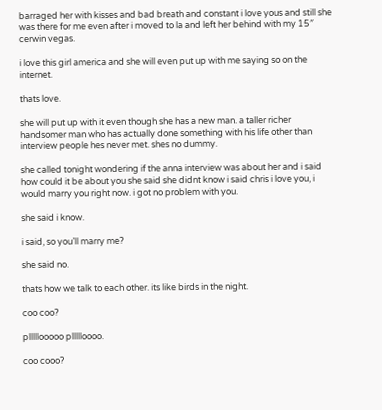barraged her with kisses and bad breath and constant i love yous and still she was there for me even after i moved to la and left her behind with my 15″ cerwin vegas.

i love this girl america and she will even put up with me saying so on the internet.

thats love.

she will put up with it even though she has a new man. a taller richer handsomer man who has actually done something with his life other than interview people hes never met. shes no dummy.

she called tonight wondering if the anna interview was about her and i said how could it be about you she said she didnt know i said chris i love you, i would marry you right now. i got no problem with you.

she said i know.

i said, so you’ll marry me?

she said no.

thats how we talk to each other. its like birds in the night.

coo coo?

plllllooooo pllllloooo.

coo cooo?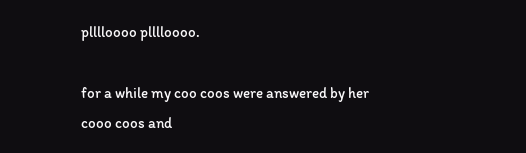plllloooo plllloooo.

for a while my coo coos were answered by her cooo coos and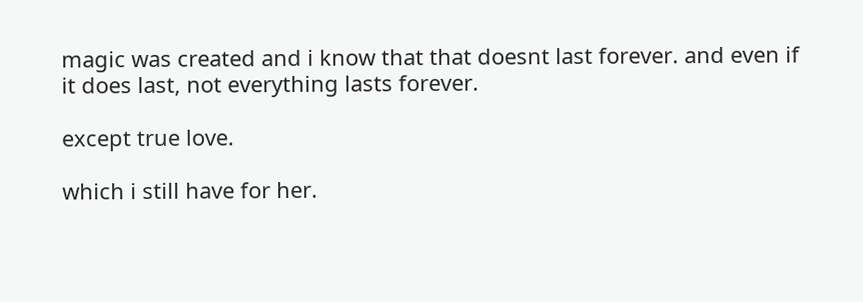magic was created and i know that that doesnt last forever. and even if it does last, not everything lasts forever.

except true love.

which i still have for her.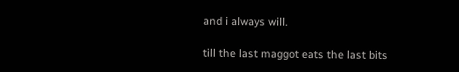and i always will.

till the last maggot eats the last bits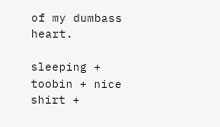of my dumbass heart.

sleeping + toobin + nice shirt +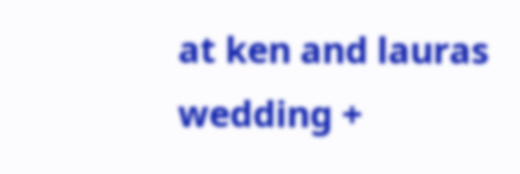at ken and lauras wedding +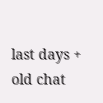last days + old chat